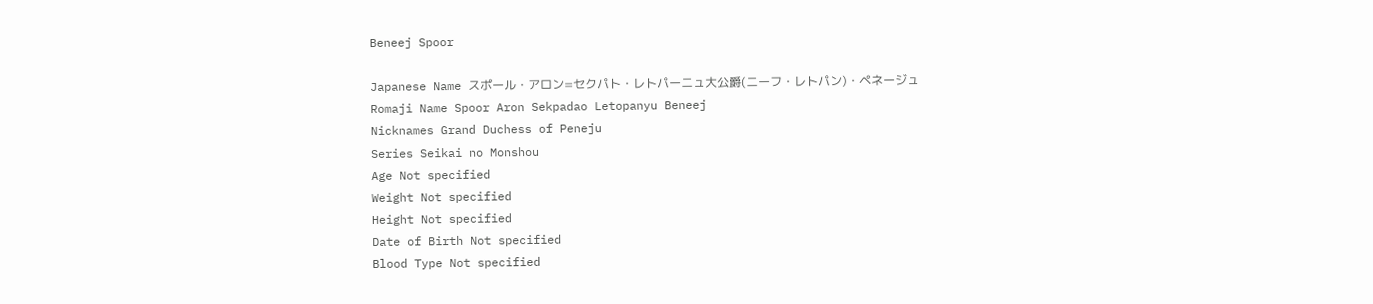Beneej Spoor

Japanese Name スポール・アロン=セクパト・レトパーニュ大公爵(ニーフ・レトパン)・ペネージュ
Romaji Name Spoor Aron Sekpadao Letopanyu Beneej
Nicknames Grand Duchess of Peneju
Series Seikai no Monshou
Age Not specified
Weight Not specified
Height Not specified
Date of Birth Not specified
Blood Type Not specified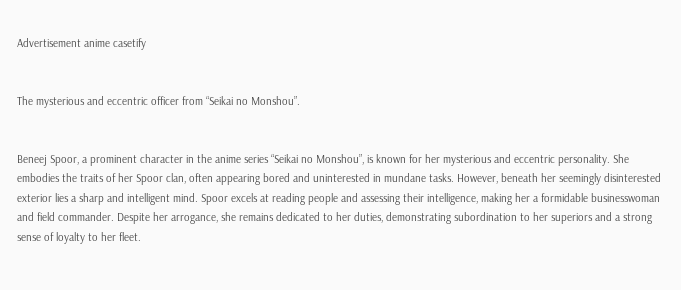Advertisement anime casetify


The mysterious and eccentric officer from “Seikai no Monshou”.


Beneej Spoor, a prominent character in the anime series “Seikai no Monshou”, is known for her mysterious and eccentric personality. She embodies the traits of her Spoor clan, often appearing bored and uninterested in mundane tasks. However, beneath her seemingly disinterested exterior lies a sharp and intelligent mind. Spoor excels at reading people and assessing their intelligence, making her a formidable businesswoman and field commander. Despite her arrogance, she remains dedicated to her duties, demonstrating subordination to her superiors and a strong sense of loyalty to her fleet.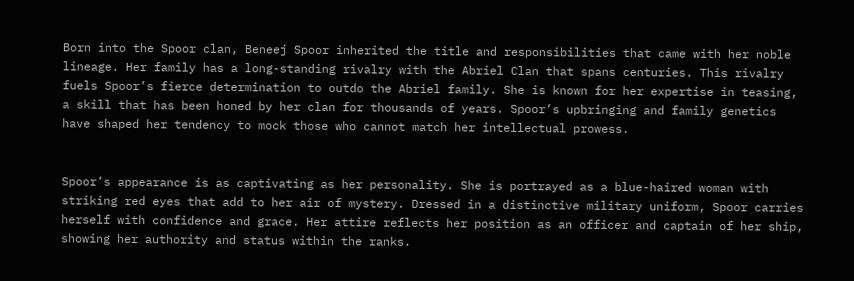Born into the Spoor clan, Beneej Spoor inherited the title and responsibilities that came with her noble lineage. Her family has a long-standing rivalry with the Abriel Clan that spans centuries. This rivalry fuels Spoor’s fierce determination to outdo the Abriel family. She is known for her expertise in teasing, a skill that has been honed by her clan for thousands of years. Spoor’s upbringing and family genetics have shaped her tendency to mock those who cannot match her intellectual prowess.


Spoor’s appearance is as captivating as her personality. She is portrayed as a blue-haired woman with striking red eyes that add to her air of mystery. Dressed in a distinctive military uniform, Spoor carries herself with confidence and grace. Her attire reflects her position as an officer and captain of her ship, showing her authority and status within the ranks.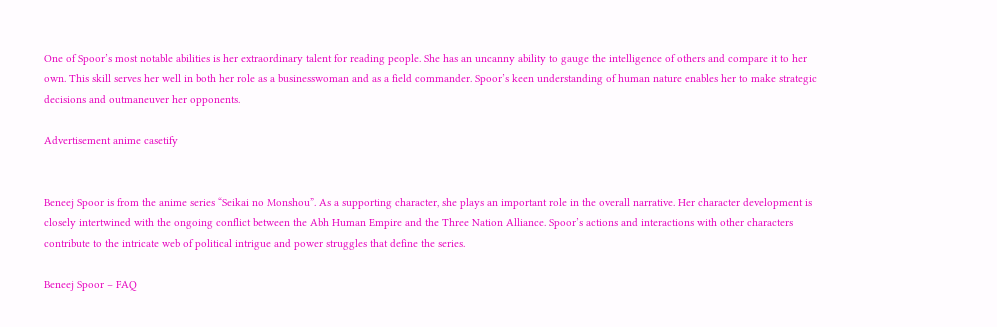One of Spoor’s most notable abilities is her extraordinary talent for reading people. She has an uncanny ability to gauge the intelligence of others and compare it to her own. This skill serves her well in both her role as a businesswoman and as a field commander. Spoor’s keen understanding of human nature enables her to make strategic decisions and outmaneuver her opponents.

Advertisement anime casetify


Beneej Spoor is from the anime series “Seikai no Monshou”. As a supporting character, she plays an important role in the overall narrative. Her character development is closely intertwined with the ongoing conflict between the Abh Human Empire and the Three Nation Alliance. Spoor’s actions and interactions with other characters contribute to the intricate web of political intrigue and power struggles that define the series.

Beneej Spoor – FAQ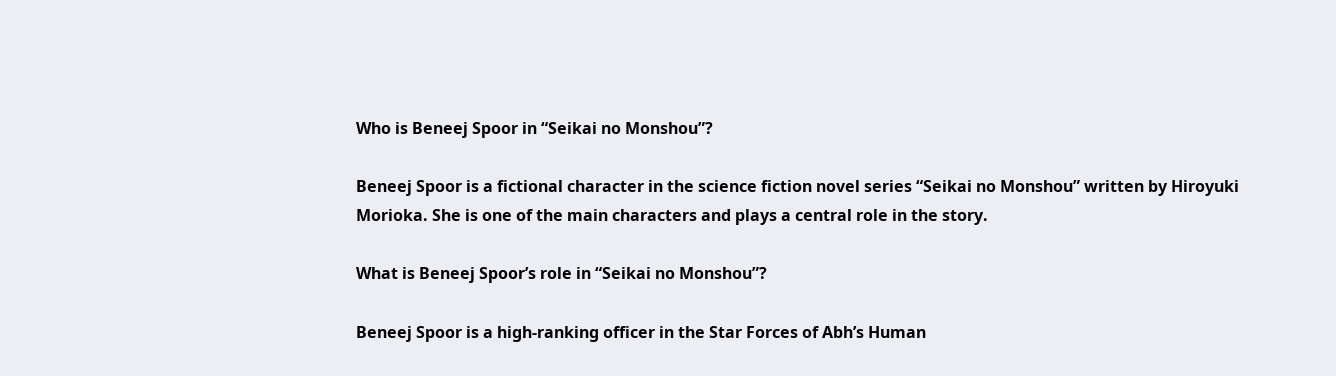Who is Beneej Spoor in “Seikai no Monshou”?

Beneej Spoor is a fictional character in the science fiction novel series “Seikai no Monshou” written by Hiroyuki Morioka. She is one of the main characters and plays a central role in the story.

What is Beneej Spoor’s role in “Seikai no Monshou”?

Beneej Spoor is a high-ranking officer in the Star Forces of Abh’s Human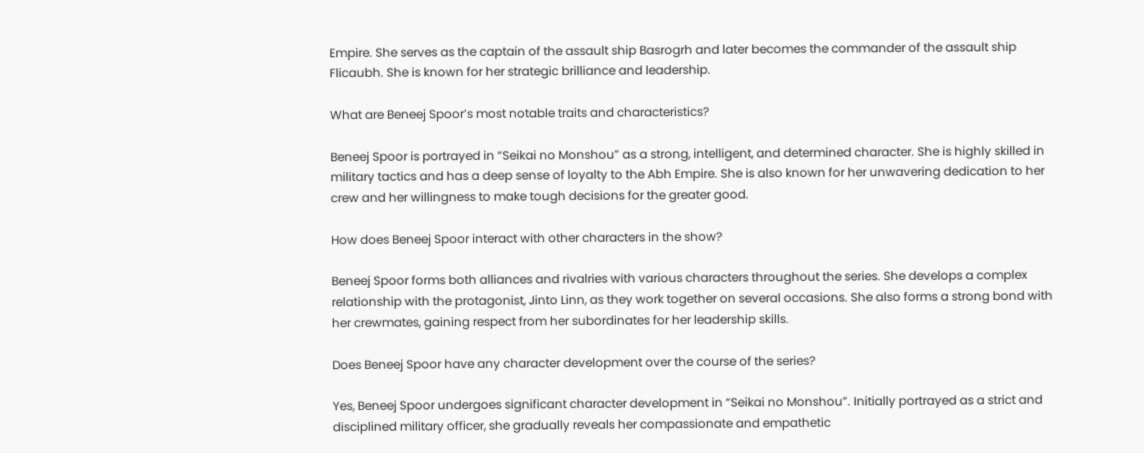Empire. She serves as the captain of the assault ship Basrogrh and later becomes the commander of the assault ship Flicaubh. She is known for her strategic brilliance and leadership.

What are Beneej Spoor’s most notable traits and characteristics?

Beneej Spoor is portrayed in “Seikai no Monshou” as a strong, intelligent, and determined character. She is highly skilled in military tactics and has a deep sense of loyalty to the Abh Empire. She is also known for her unwavering dedication to her crew and her willingness to make tough decisions for the greater good.

How does Beneej Spoor interact with other characters in the show?

Beneej Spoor forms both alliances and rivalries with various characters throughout the series. She develops a complex relationship with the protagonist, Jinto Linn, as they work together on several occasions. She also forms a strong bond with her crewmates, gaining respect from her subordinates for her leadership skills.

Does Beneej Spoor have any character development over the course of the series?

Yes, Beneej Spoor undergoes significant character development in “Seikai no Monshou”. Initially portrayed as a strict and disciplined military officer, she gradually reveals her compassionate and empathetic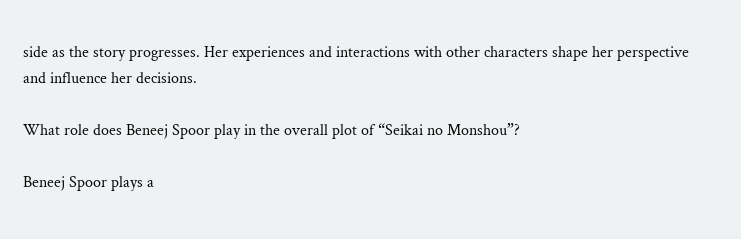side as the story progresses. Her experiences and interactions with other characters shape her perspective and influence her decisions.

What role does Beneej Spoor play in the overall plot of “Seikai no Monshou”?

Beneej Spoor plays a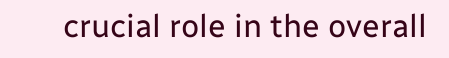crucial role in the overall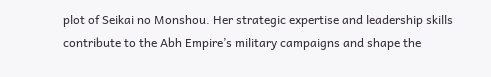plot of Seikai no Monshou. Her strategic expertise and leadership skills contribute to the Abh Empire’s military campaigns and shape the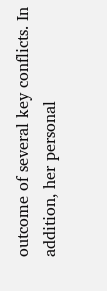outcome of several key conflicts. In addition, her personal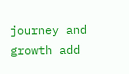journey and growth add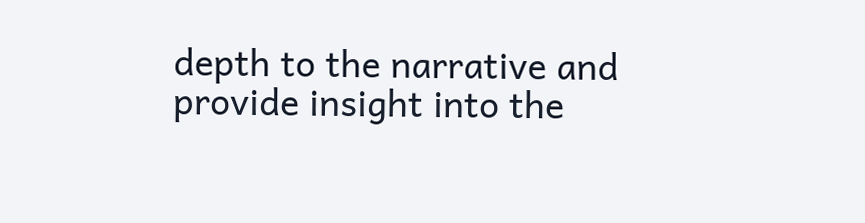depth to the narrative and provide insight into the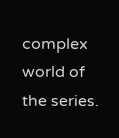complex world of the series.